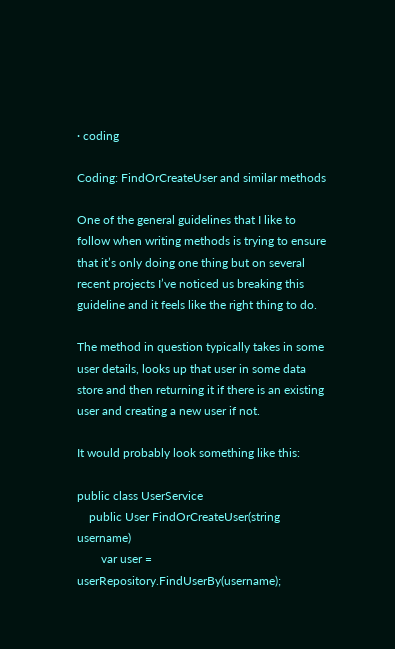· coding

Coding: FindOrCreateUser and similar methods

One of the general guidelines that I like to follow when writing methods is trying to ensure that it’s only doing one thing but on several recent projects I’ve noticed us breaking this guideline and it feels like the right thing to do.

The method in question typically takes in some user details, looks up that user in some data store and then returning it if there is an existing user and creating a new user if not.

It would probably look something like this:

public class UserService
    public User FindOrCreateUser(string username)
        var user = userRepository.FindUserBy(username);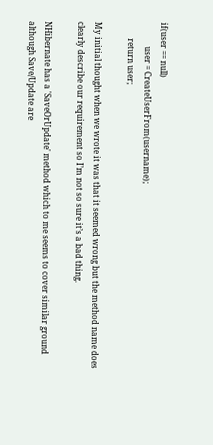if(user == null)
            user = CreateUserFrom(username);
        return user;

My initial thought when we wrote it was that it seemed wrong but the method name does clearly describe our requirement so I’m not so sure it’s a bad thing.

NHibernate has a 'SaveOrUpdate' method which to me seems to cover similar ground although Save/Update are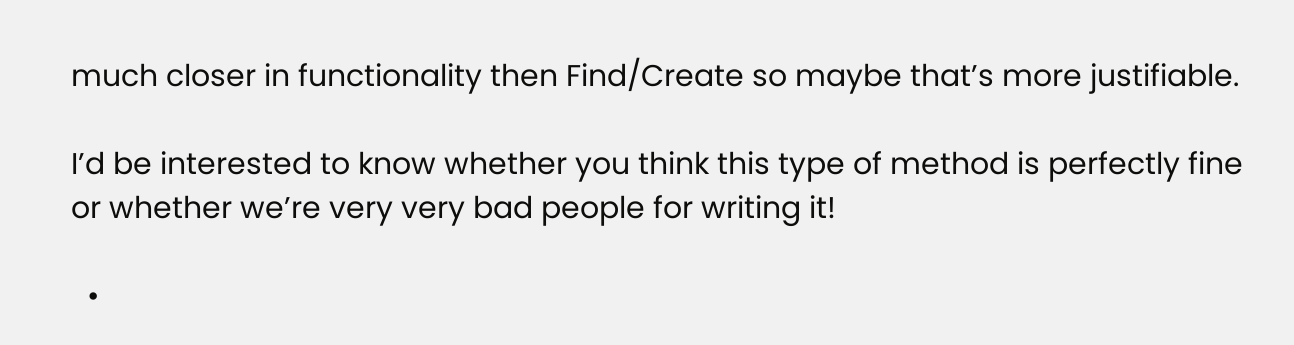much closer in functionality then Find/Create so maybe that’s more justifiable.

I’d be interested to know whether you think this type of method is perfectly fine or whether we’re very very bad people for writing it!

  •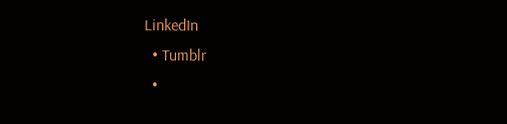LinkedIn
  • Tumblr
  •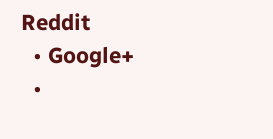Reddit
  • Google+
  •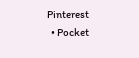Pinterest
  • Pocket